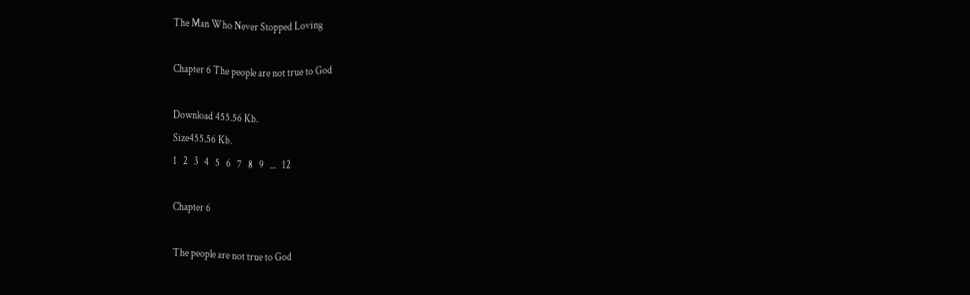The Man Who Never Stopped Loving

Chapter 6 The people are not true to God

Download 455.56 Kb.
Size455.56 Kb.
1   2   3   4   5   6   7   8   9   ...   12

Chapter 6

The people are not true to God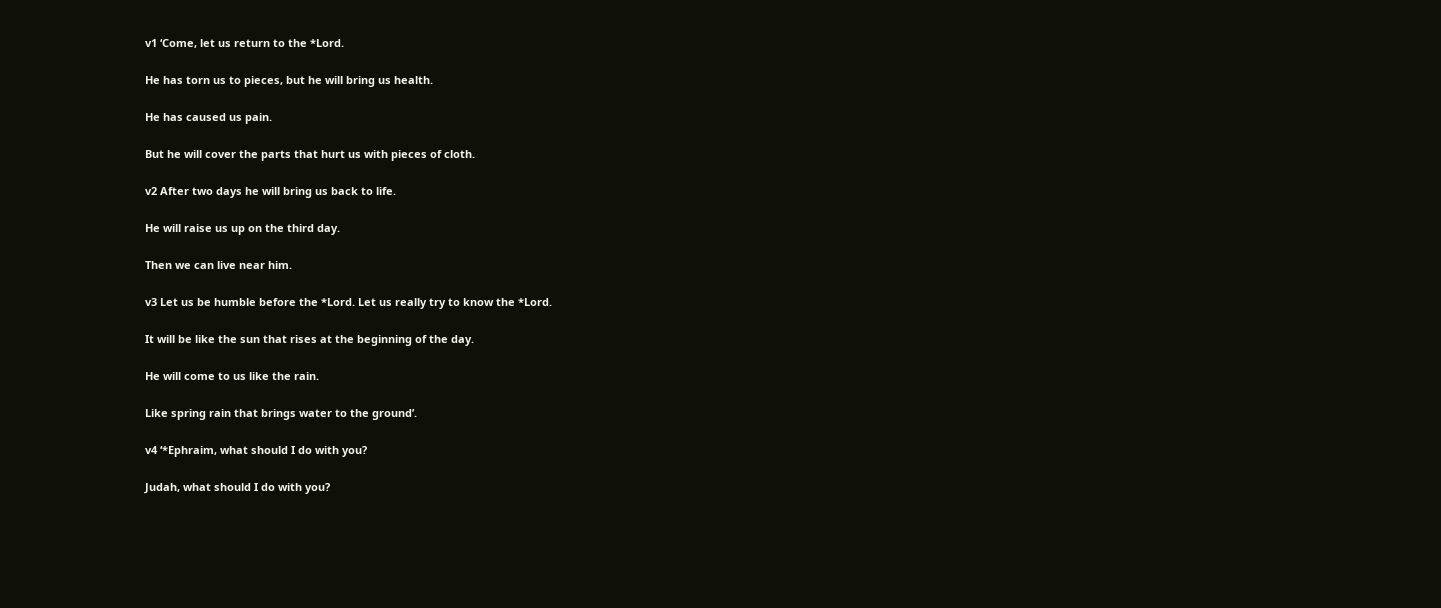v1 ‘Come, let us return to the *Lord.

He has torn us to pieces, but he will bring us health.

He has caused us pain.

But he will cover the parts that hurt us with pieces of cloth.

v2 After two days he will bring us back to life.

He will raise us up on the third day.

Then we can live near him.

v3 Let us be humble before the *Lord. Let us really try to know the *Lord.

It will be like the sun that rises at the beginning of the day.

He will come to us like the rain.

Like spring rain that brings water to the ground’.

v4 ‘*Ephraim, what should I do with you?

Judah, what should I do with you?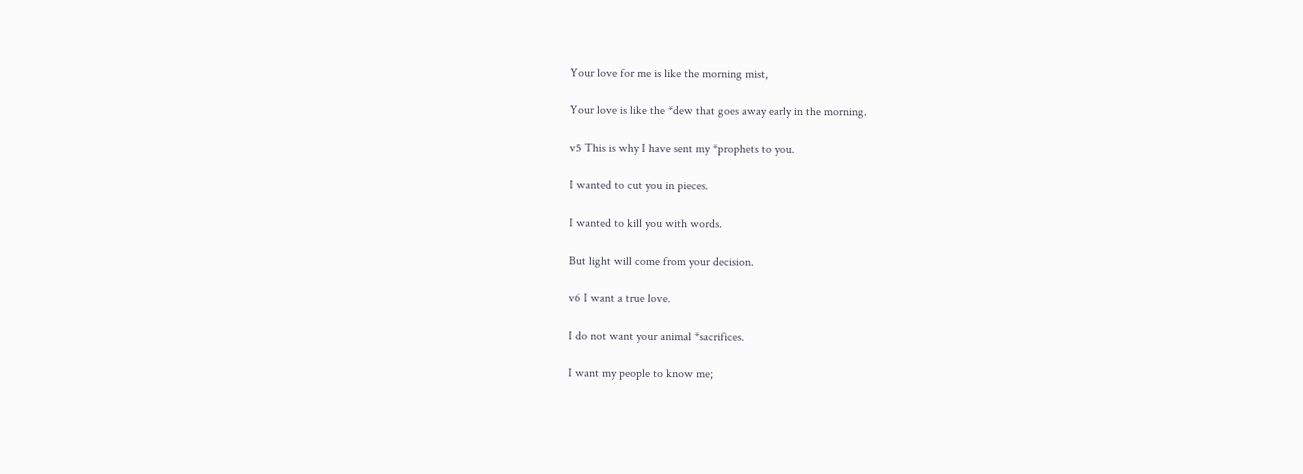Your love for me is like the morning mist,

Your love is like the *dew that goes away early in the morning.

v5 This is why I have sent my *prophets to you.

I wanted to cut you in pieces.

I wanted to kill you with words.

But light will come from your decision.

v6 I want a true love.

I do not want your animal *sacrifices.

I want my people to know me;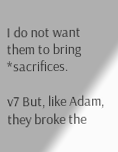I do not want them to bring *sacrifices.

v7 But, like Adam, they broke the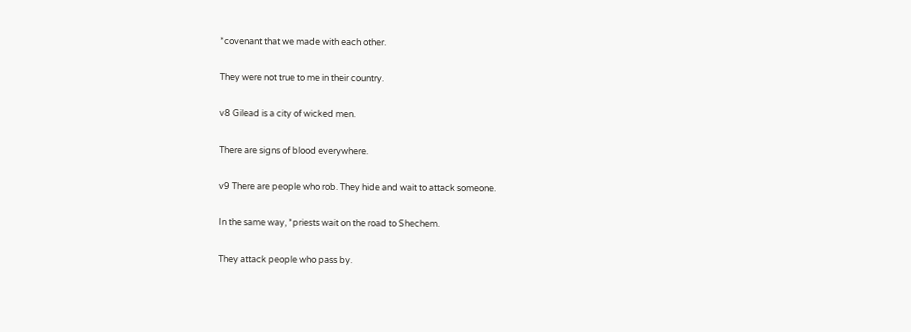*covenant that we made with each other.

They were not true to me in their country.

v8 Gilead is a city of wicked men.

There are signs of blood everywhere.

v9 There are people who rob. They hide and wait to attack someone.

In the same way, *priests wait on the road to Shechem.

They attack people who pass by.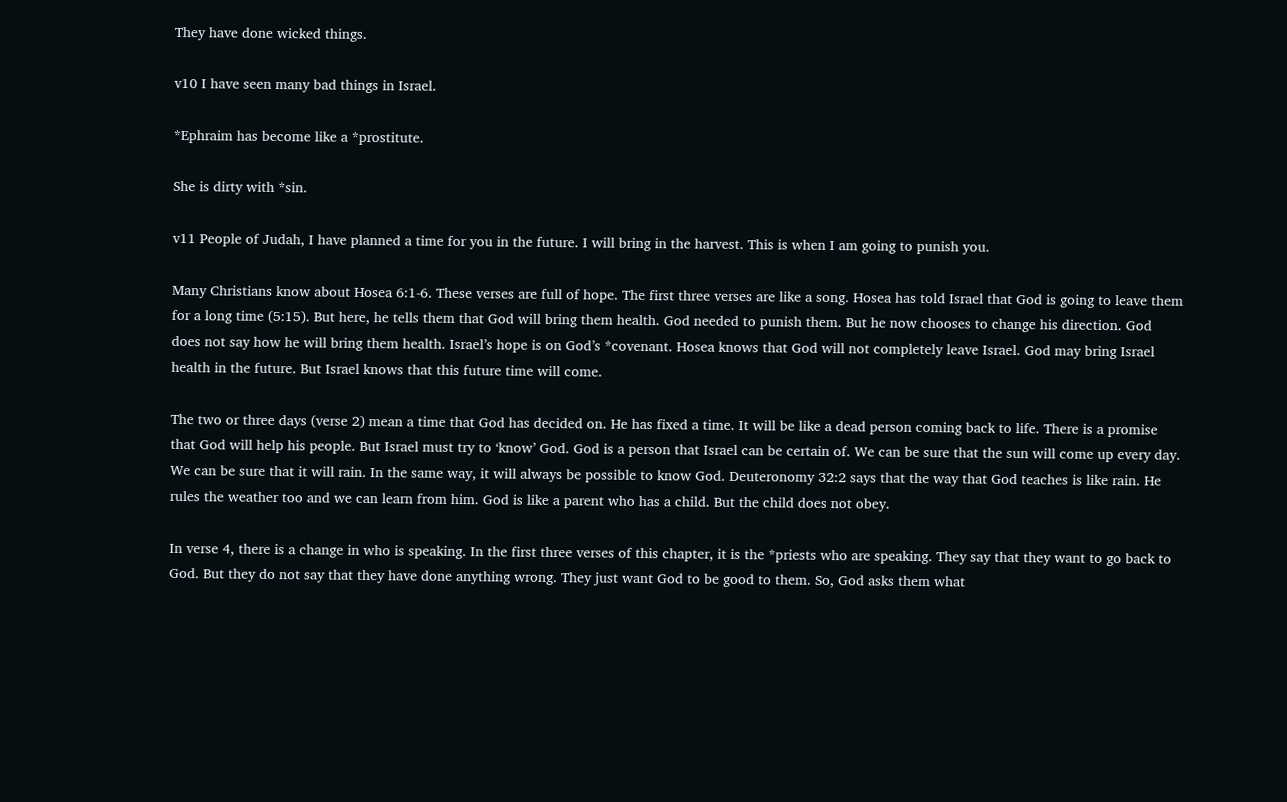They have done wicked things.

v10 I have seen many bad things in Israel.

*Ephraim has become like a *prostitute.

She is dirty with *sin.

v11 People of Judah, I have planned a time for you in the future. I will bring in the harvest. This is when I am going to punish you.

Many Christians know about Hosea 6:1-6. These verses are full of hope. The first three verses are like a song. Hosea has told Israel that God is going to leave them for a long time (5:15). But here, he tells them that God will bring them health. God needed to punish them. But he now chooses to change his direction. God does not say how he will bring them health. Israel’s hope is on God’s *covenant. Hosea knows that God will not completely leave Israel. God may bring Israel health in the future. But Israel knows that this future time will come.

The two or three days (verse 2) mean a time that God has decided on. He has fixed a time. It will be like a dead person coming back to life. There is a promise that God will help his people. But Israel must try to ‘know’ God. God is a person that Israel can be certain of. We can be sure that the sun will come up every day. We can be sure that it will rain. In the same way, it will always be possible to know God. Deuteronomy 32:2 says that the way that God teaches is like rain. He rules the weather too and we can learn from him. God is like a parent who has a child. But the child does not obey.

In verse 4, there is a change in who is speaking. In the first three verses of this chapter, it is the *priests who are speaking. They say that they want to go back to God. But they do not say that they have done anything wrong. They just want God to be good to them. So, God asks them what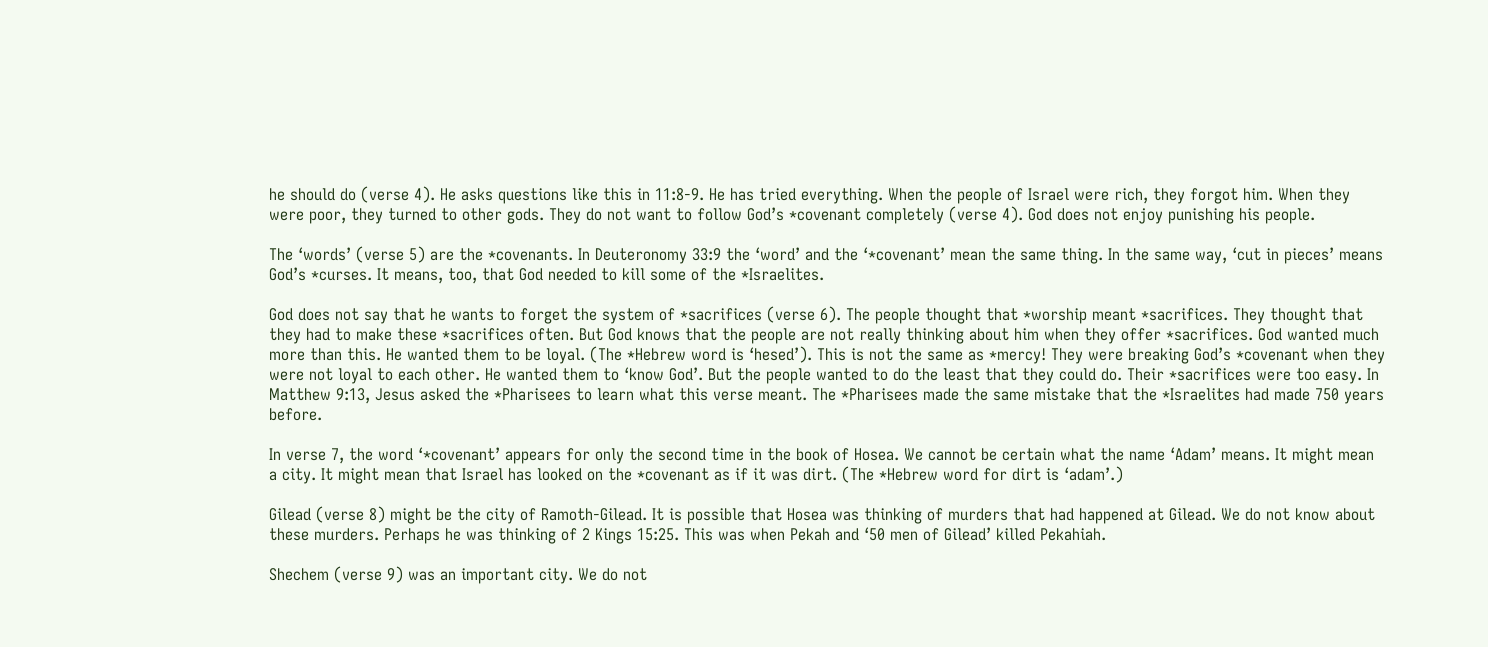he should do (verse 4). He asks questions like this in 11:8-9. He has tried everything. When the people of Israel were rich, they forgot him. When they were poor, they turned to other gods. They do not want to follow God’s *covenant completely (verse 4). God does not enjoy punishing his people.

The ‘words’ (verse 5) are the *covenants. In Deuteronomy 33:9 the ‘word’ and the ‘*covenant’ mean the same thing. In the same way, ‘cut in pieces’ means God’s *curses. It means, too, that God needed to kill some of the *Israelites.

God does not say that he wants to forget the system of *sacrifices (verse 6). The people thought that *worship meant *sacrifices. They thought that they had to make these *sacrifices often. But God knows that the people are not really thinking about him when they offer *sacrifices. God wanted much more than this. He wanted them to be loyal. (The *Hebrew word is ‘hesed’). This is not the same as *mercy! They were breaking God’s *covenant when they were not loyal to each other. He wanted them to ‘know God’. But the people wanted to do the least that they could do. Their *sacrifices were too easy. In Matthew 9:13, Jesus asked the *Pharisees to learn what this verse meant. The *Pharisees made the same mistake that the *Israelites had made 750 years before.

In verse 7, the word ‘*covenant’ appears for only the second time in the book of Hosea. We cannot be certain what the name ‘Adam’ means. It might mean a city. It might mean that Israel has looked on the *covenant as if it was dirt. (The *Hebrew word for dirt is ‘adam’.)

Gilead (verse 8) might be the city of Ramoth-Gilead. It is possible that Hosea was thinking of murders that had happened at Gilead. We do not know about these murders. Perhaps he was thinking of 2 Kings 15:25. This was when Pekah and ‘50 men of Gilead’ killed Pekahiah.

Shechem (verse 9) was an important city. We do not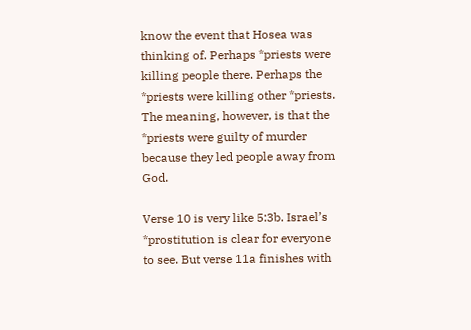know the event that Hosea was thinking of. Perhaps *priests were killing people there. Perhaps the *priests were killing other *priests. The meaning, however, is that the *priests were guilty of murder because they led people away from God.

Verse 10 is very like 5:3b. Israel’s *prostitution is clear for everyone to see. But verse 11a finishes with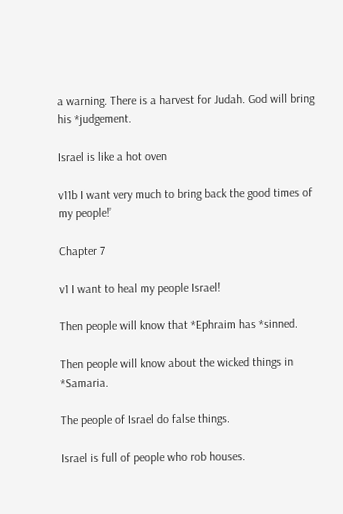a warning. There is a harvest for Judah. God will bring his *judgement.

Israel is like a hot oven

v11b I want very much to bring back the good times of my people!’

Chapter 7

v1 I want to heal my people Israel!

Then people will know that *Ephraim has *sinned.

Then people will know about the wicked things in *Samaria.

The people of Israel do false things.

Israel is full of people who rob houses.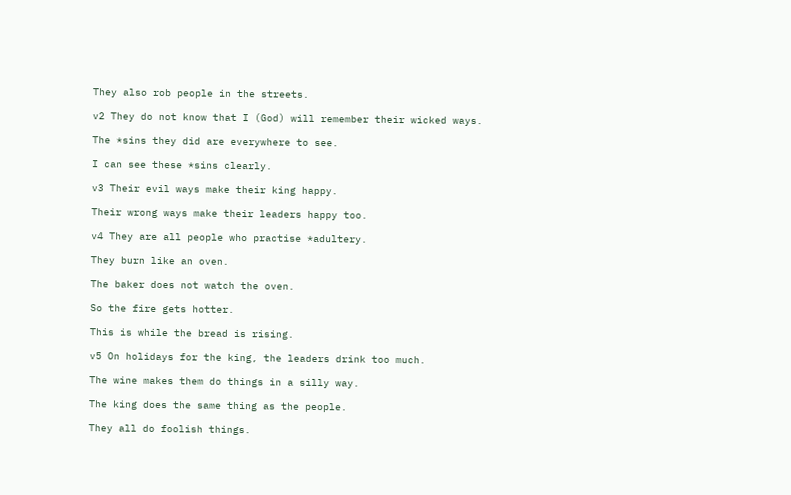They also rob people in the streets.

v2 They do not know that I (God) will remember their wicked ways.

The *sins they did are everywhere to see.

I can see these *sins clearly.

v3 Their evil ways make their king happy.

Their wrong ways make their leaders happy too.

v4 They are all people who practise *adultery.

They burn like an oven.

The baker does not watch the oven.

So the fire gets hotter.

This is while the bread is rising.

v5 On holidays for the king, the leaders drink too much.

The wine makes them do things in a silly way.

The king does the same thing as the people.

They all do foolish things.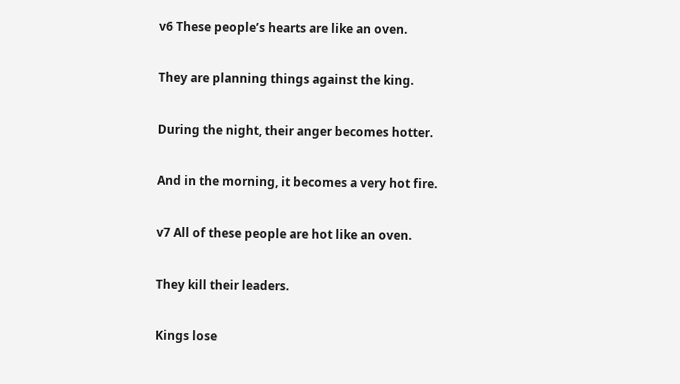v6 These people’s hearts are like an oven.

They are planning things against the king.

During the night, their anger becomes hotter.

And in the morning, it becomes a very hot fire.

v7 All of these people are hot like an oven.

They kill their leaders.

Kings lose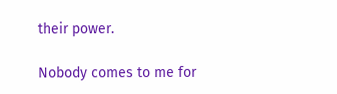their power.

Nobody comes to me for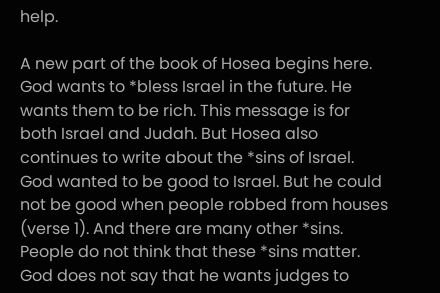help.

A new part of the book of Hosea begins here. God wants to *bless Israel in the future. He wants them to be rich. This message is for both Israel and Judah. But Hosea also continues to write about the *sins of Israel. God wanted to be good to Israel. But he could not be good when people robbed from houses (verse 1). And there are many other *sins. People do not think that these *sins matter. God does not say that he wants judges to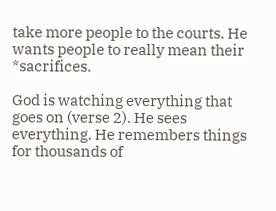take more people to the courts. He wants people to really mean their *sacrifices.

God is watching everything that goes on (verse 2). He sees everything. He remembers things for thousands of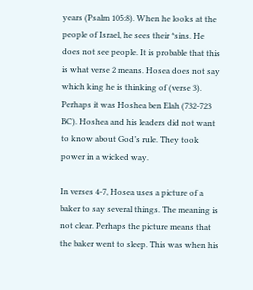years (Psalm 105:8). When he looks at the people of Israel, he sees their *sins. He does not see people. It is probable that this is what verse 2 means. Hosea does not say which king he is thinking of (verse 3). Perhaps it was Hoshea ben Elah (732-723 BC). Hoshea and his leaders did not want to know about God’s rule. They took power in a wicked way.

In verses 4-7, Hosea uses a picture of a baker to say several things. The meaning is not clear. Perhaps the picture means that the baker went to sleep. This was when his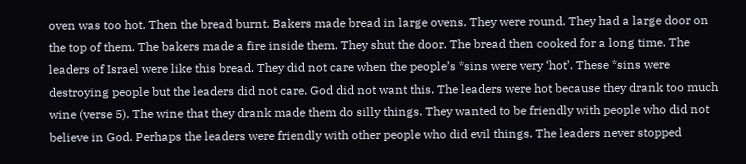oven was too hot. Then the bread burnt. Bakers made bread in large ovens. They were round. They had a large door on the top of them. The bakers made a fire inside them. They shut the door. The bread then cooked for a long time. The leaders of Israel were like this bread. They did not care when the people’s *sins were very ‘hot’. These *sins were destroying people but the leaders did not care. God did not want this. The leaders were hot because they drank too much wine (verse 5). The wine that they drank made them do silly things. They wanted to be friendly with people who did not believe in God. Perhaps the leaders were friendly with other people who did evil things. The leaders never stopped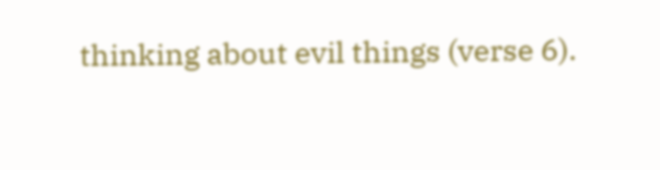thinking about evil things (verse 6).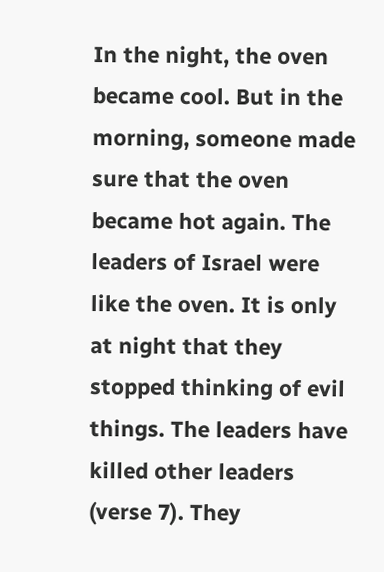In the night, the oven became cool. But in the morning, someone made sure that the oven became hot again. The leaders of Israel were like the oven. It is only at night that they stopped thinking of evil things. The leaders have killed other leaders (verse 7). They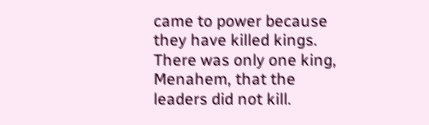came to power because they have killed kings. There was only one king, Menahem, that the leaders did not kill.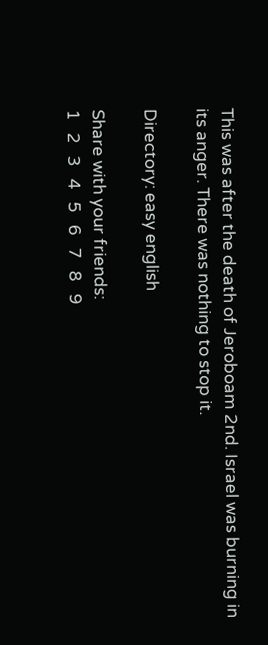This was after the death of Jeroboam 2nd. Israel was burning in its anger. There was nothing to stop it.

Directory: easy english

Share with your friends:
1   2   3   4   5   6   7   8   9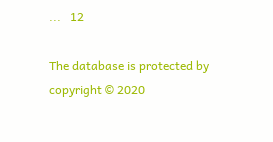...   12

The database is protected by copyright © 2020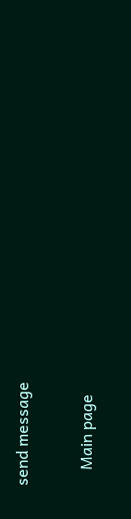send message

    Main page